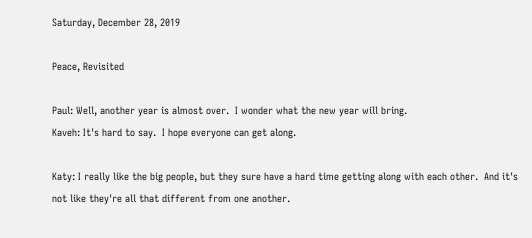Saturday, December 28, 2019

Peace, Revisited

Paul: Well, another year is almost over.  I wonder what the new year will bring.
Kaveh: It's hard to say.  I hope everyone can get along.

Katy: I really like the big people, but they sure have a hard time getting along with each other.  And it's not like they're all that different from one another.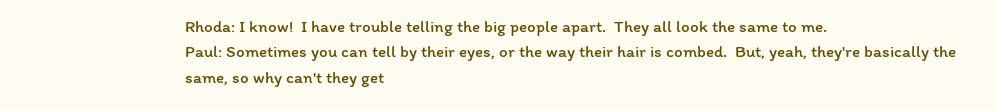Rhoda: I know!  I have trouble telling the big people apart.  They all look the same to me.
Paul: Sometimes you can tell by their eyes, or the way their hair is combed.  But, yeah, they're basically the same, so why can't they get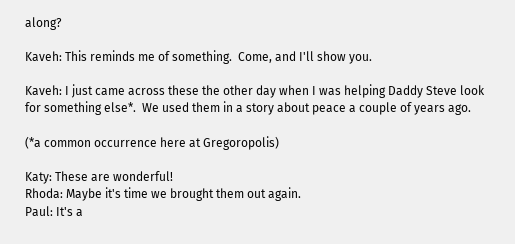along?

Kaveh: This reminds me of something.  Come, and I'll show you.

Kaveh: I just came across these the other day when I was helping Daddy Steve look for something else*.  We used them in a story about peace a couple of years ago.

(*a common occurrence here at Gregoropolis)

Katy: These are wonderful!
Rhoda: Maybe it's time we brought them out again.
Paul: It's a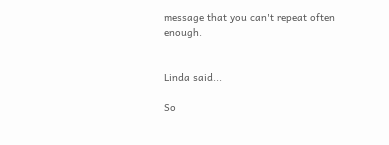message that you can't repeat often enough.


Linda said...

So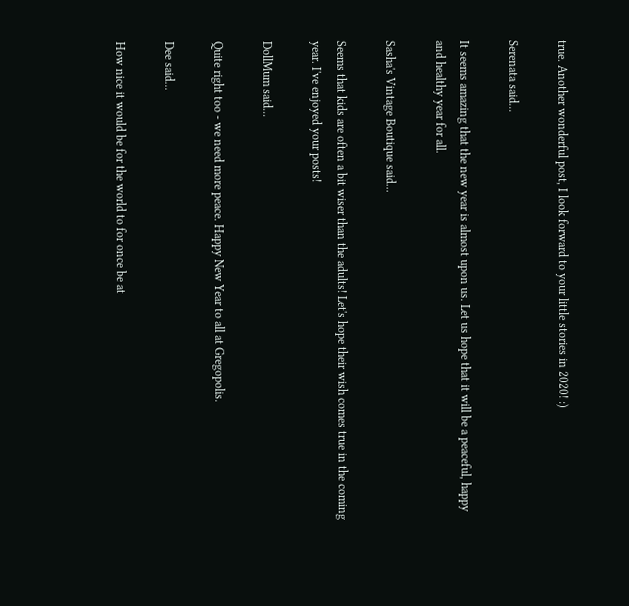true. Another wonderful post, I look forward to your little stories in 2020! :)

Serenata said...

It seems amazing that the new year is almost upon us. Let us hope that it will be a peaceful, happy and healthy year for all.

Sasha's Vintage Boutique said...

Seems that kids are often a bit wiser than the adults! Let's hope their wish comes true in the coming year. I've enjoyed your posts!

DollMum said...

Quite right too - we need more peace. Happy New Year to all at Gregopolis.

Dee said...

How nice it would be for the world to for once be at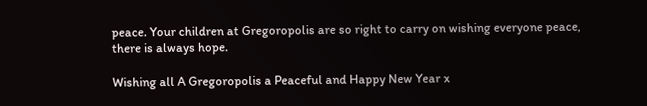peace. Your children at Gregoropolis are so right to carry on wishing everyone peace, there is always hope.

Wishing all A Gregoropolis a Peaceful and Happy New Year x